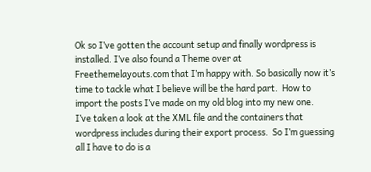Ok so I’ve gotten the account setup and finally wordpress is installed. I’ve also found a Theme over at Freethemelayouts.com that I’m happy with. So basically now it’s time to tackle what I believe will be the hard part.  How to import the posts I’ve made on my old blog into my new one.
I’ve taken a look at the XML file and the containers that wordpress includes during their export process.  So I’m guessing all I have to do is a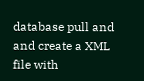database pull and and create a XML file with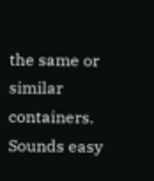the same or similar containers.  Sounds easy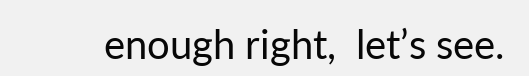enough right,  let’s see.